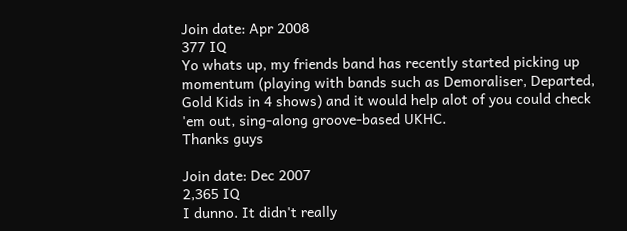Join date: Apr 2008
377 IQ
Yo whats up, my friends band has recently started picking up momentum (playing with bands such as Demoraliser, Departed, Gold Kids in 4 shows) and it would help alot of you could check 'em out, sing-along groove-based UKHC.
Thanks guys

Join date: Dec 2007
2,365 IQ
I dunno. It didn't really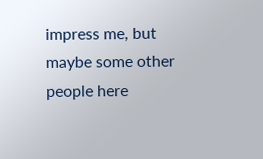impress me, but maybe some other people here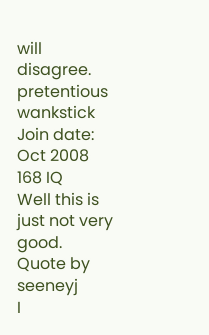will disagree.
pretentious wankstick
Join date: Oct 2008
168 IQ
Well this is just not very good.
Quote by seeneyj
I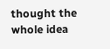thought the whole idea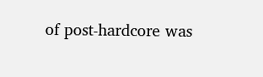of post-hardcore was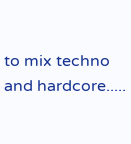to mix techno and hardcore.....